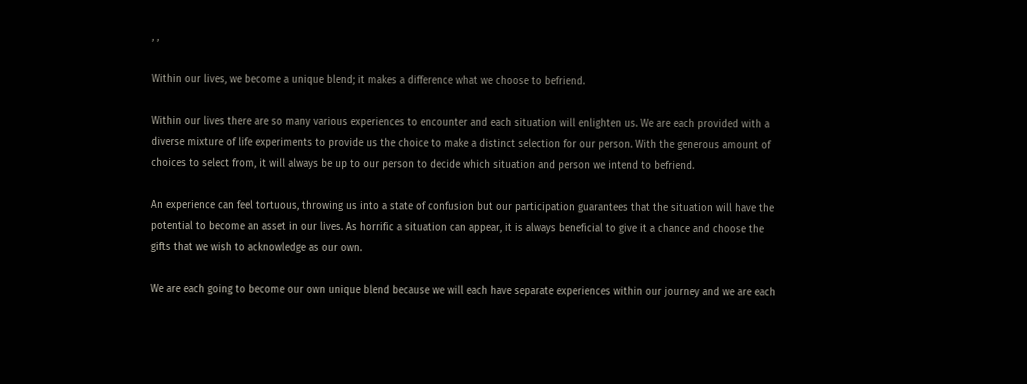, ,

Within our lives, we become a unique blend; it makes a difference what we choose to befriend.

Within our lives there are so many various experiences to encounter and each situation will enlighten us. We are each provided with a diverse mixture of life experiments to provide us the choice to make a distinct selection for our person. With the generous amount of choices to select from, it will always be up to our person to decide which situation and person we intend to befriend.

An experience can feel tortuous, throwing us into a state of confusion but our participation guarantees that the situation will have the potential to become an asset in our lives. As horrific a situation can appear, it is always beneficial to give it a chance and choose the gifts that we wish to acknowledge as our own.

We are each going to become our own unique blend because we will each have separate experiences within our journey and we are each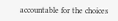accountable for the choices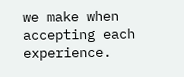we make when accepting each experience.